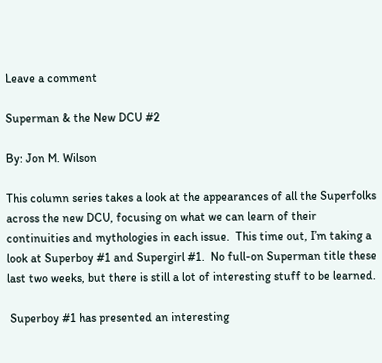Leave a comment

Superman & the New DCU #2

By: Jon M. Wilson

This column series takes a look at the appearances of all the Superfolks across the new DCU, focusing on what we can learn of their continuities and mythologies in each issue.  This time out, I’m taking a look at Superboy #1 and Supergirl #1.  No full-on Superman title these last two weeks, but there is still a lot of interesting stuff to be learned.

 Superboy #1 has presented an interesting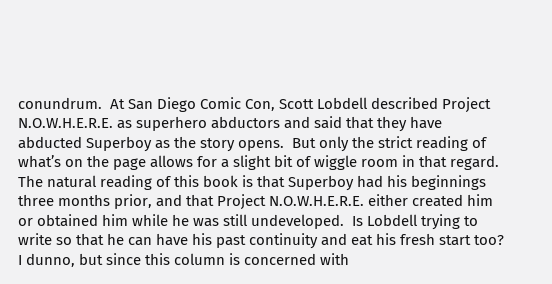conundrum.  At San Diego Comic Con, Scott Lobdell described Project N.O.W.H.E.R.E. as superhero abductors and said that they have abducted Superboy as the story opens.  But only the strict reading of what’s on the page allows for a slight bit of wiggle room in that regard.  The natural reading of this book is that Superboy had his beginnings three months prior, and that Project N.O.W.H.E.R.E. either created him or obtained him while he was still undeveloped.  Is Lobdell trying to write so that he can have his past continuity and eat his fresh start too?  I dunno, but since this column is concerned with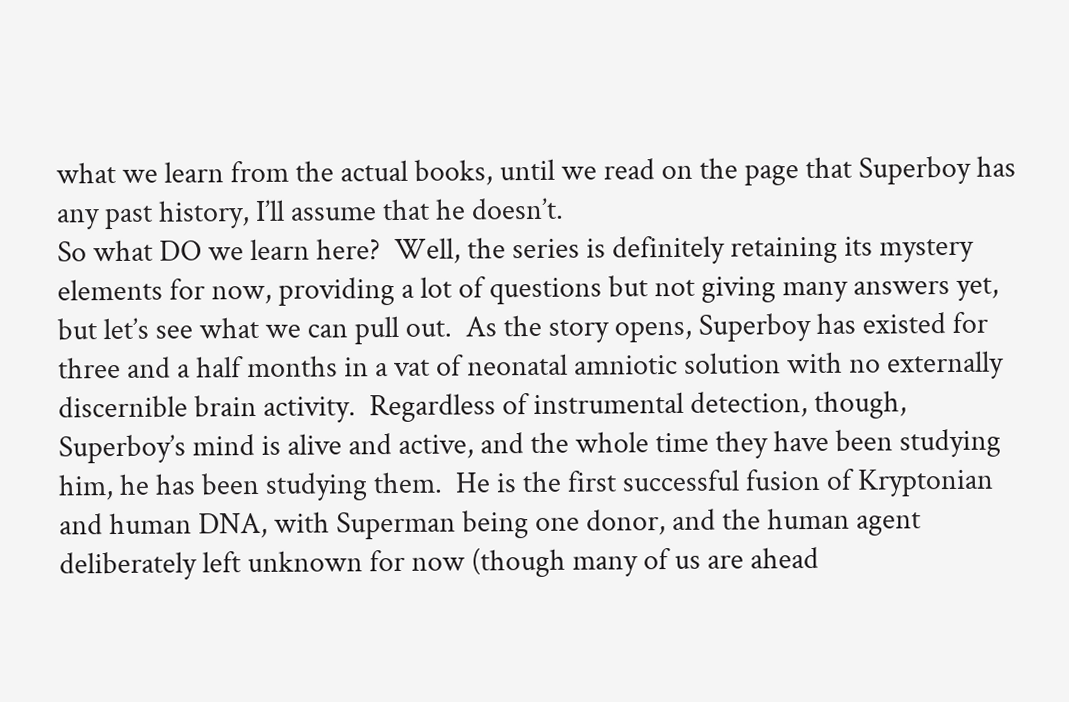what we learn from the actual books, until we read on the page that Superboy has any past history, I’ll assume that he doesn’t.
So what DO we learn here?  Well, the series is definitely retaining its mystery elements for now, providing a lot of questions but not giving many answers yet, but let’s see what we can pull out.  As the story opens, Superboy has existed for three and a half months in a vat of neonatal amniotic solution with no externally discernible brain activity.  Regardless of instrumental detection, though, Superboy’s mind is alive and active, and the whole time they have been studying him, he has been studying them.  He is the first successful fusion of Kryptonian and human DNA, with Superman being one donor, and the human agent deliberately left unknown for now (though many of us are ahead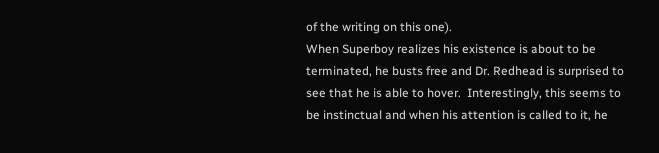of the writing on this one).
When Superboy realizes his existence is about to be terminated, he busts free and Dr. Redhead is surprised to see that he is able to hover.  Interestingly, this seems to be instinctual and when his attention is called to it, he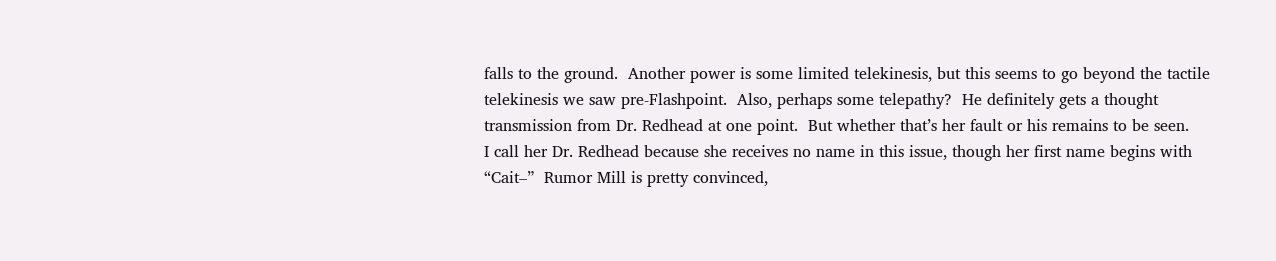falls to the ground.  Another power is some limited telekinesis, but this seems to go beyond the tactile telekinesis we saw pre-Flashpoint.  Also, perhaps some telepathy?  He definitely gets a thought transmission from Dr. Redhead at one point.  But whether that’s her fault or his remains to be seen.
I call her Dr. Redhead because she receives no name in this issue, though her first name begins with “Cait–”  Rumor Mill is pretty convinced,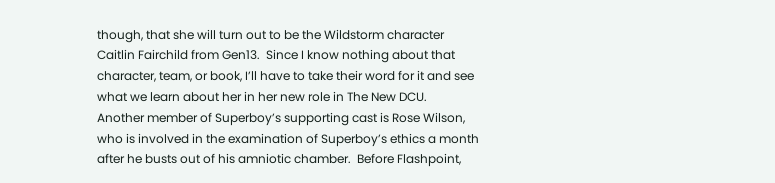though, that she will turn out to be the Wildstorm character Caitlin Fairchild from Gen13.  Since I know nothing about that character, team, or book, I’ll have to take their word for it and see what we learn about her in her new role in The New DCU.
Another member of Superboy’s supporting cast is Rose Wilson, who is involved in the examination of Superboy’s ethics a month after he busts out of his amniotic chamber.  Before Flashpoint,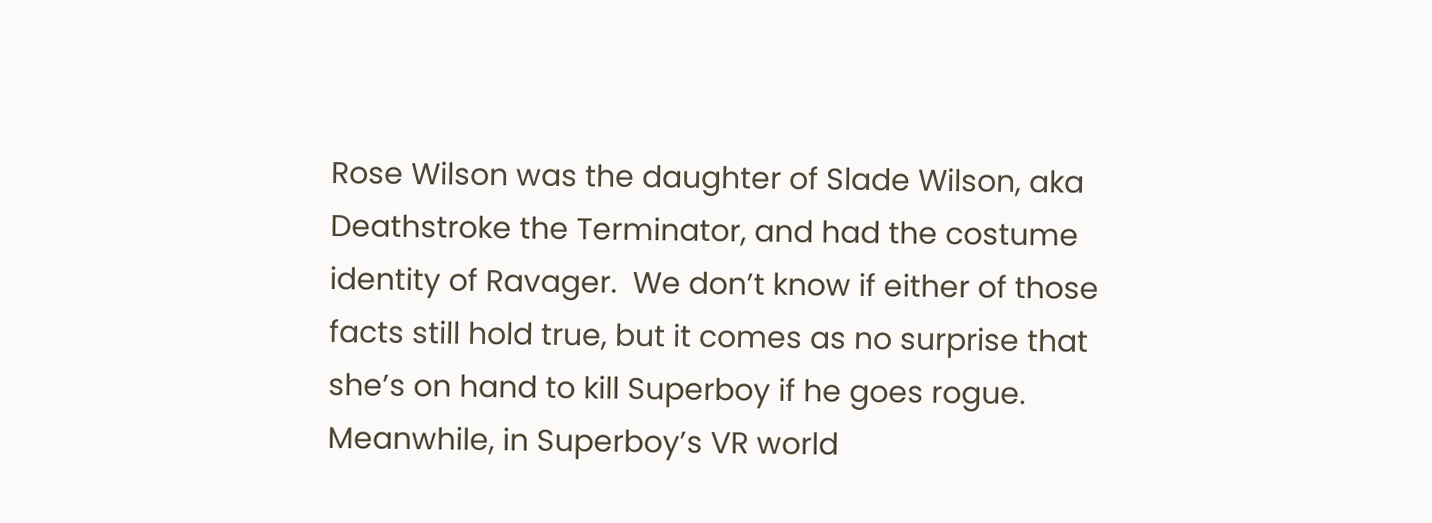Rose Wilson was the daughter of Slade Wilson, aka Deathstroke the Terminator, and had the costume identity of Ravager.  We don’t know if either of those facts still hold true, but it comes as no surprise that she’s on hand to kill Superboy if he goes rogue.  Meanwhile, in Superboy’s VR world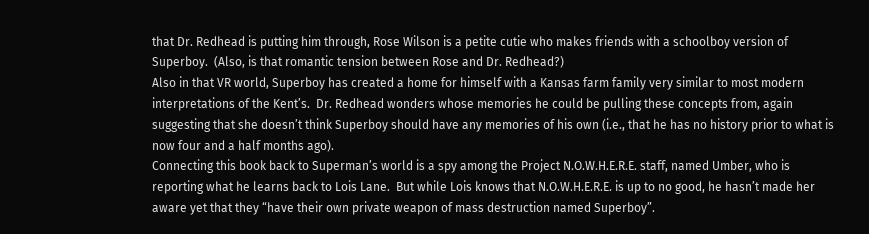that Dr. Redhead is putting him through, Rose Wilson is a petite cutie who makes friends with a schoolboy version of Superboy.  (Also, is that romantic tension between Rose and Dr. Redhead?)
Also in that VR world, Superboy has created a home for himself with a Kansas farm family very similar to most modern interpretations of the Kent’s.  Dr. Redhead wonders whose memories he could be pulling these concepts from, again suggesting that she doesn’t think Superboy should have any memories of his own (i.e., that he has no history prior to what is now four and a half months ago).
Connecting this book back to Superman’s world is a spy among the Project N.O.W.H.E.R.E. staff, named Umber, who is reporting what he learns back to Lois Lane.  But while Lois knows that N.O.W.H.E.R.E. is up to no good, he hasn’t made her aware yet that they “have their own private weapon of mass destruction named Superboy”.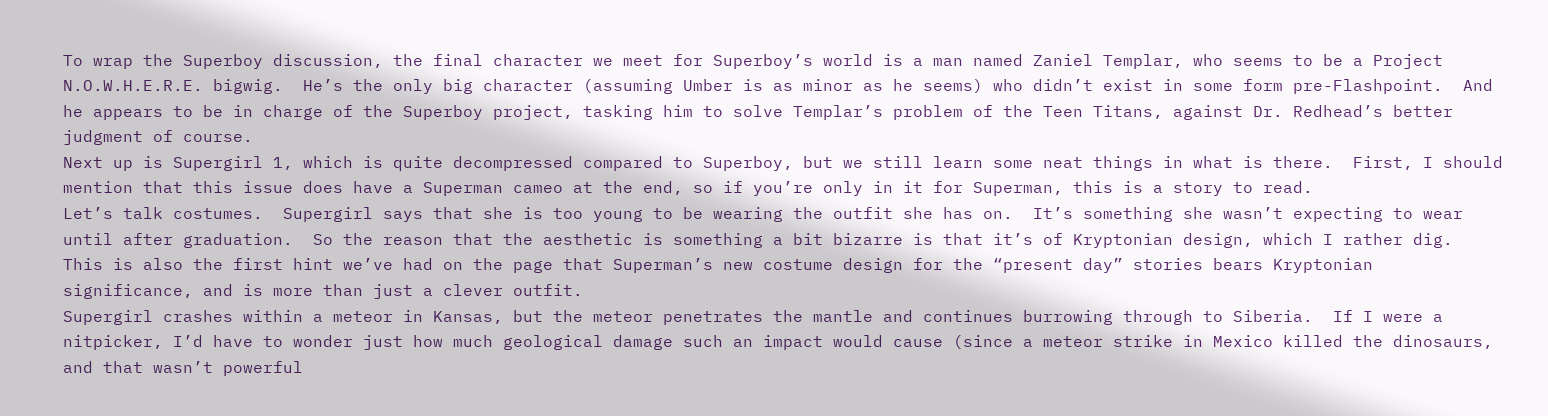To wrap the Superboy discussion, the final character we meet for Superboy’s world is a man named Zaniel Templar, who seems to be a Project N.O.W.H.E.R.E. bigwig.  He’s the only big character (assuming Umber is as minor as he seems) who didn’t exist in some form pre-Flashpoint.  And he appears to be in charge of the Superboy project, tasking him to solve Templar’s problem of the Teen Titans, against Dr. Redhead’s better judgment of course.
Next up is Supergirl 1, which is quite decompressed compared to Superboy, but we still learn some neat things in what is there.  First, I should mention that this issue does have a Superman cameo at the end, so if you’re only in it for Superman, this is a story to read.
Let’s talk costumes.  Supergirl says that she is too young to be wearing the outfit she has on.  It’s something she wasn’t expecting to wear until after graduation.  So the reason that the aesthetic is something a bit bizarre is that it’s of Kryptonian design, which I rather dig.  This is also the first hint we’ve had on the page that Superman’s new costume design for the “present day” stories bears Kryptonian significance, and is more than just a clever outfit.
Supergirl crashes within a meteor in Kansas, but the meteor penetrates the mantle and continues burrowing through to Siberia.  If I were a nitpicker, I’d have to wonder just how much geological damage such an impact would cause (since a meteor strike in Mexico killed the dinosaurs, and that wasn’t powerful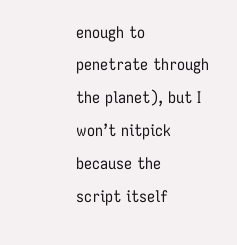enough to penetrate through the planet), but I won’t nitpick because the script itself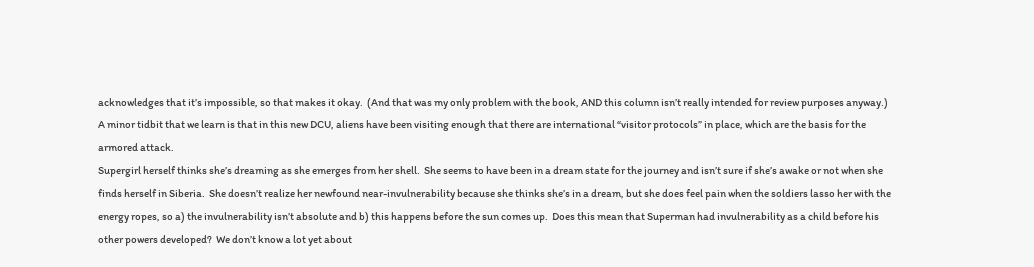acknowledges that it’s impossible, so that makes it okay.  (And that was my only problem with the book, AND this column isn’t really intended for review purposes anyway.)
A minor tidbit that we learn is that in this new DCU, aliens have been visiting enough that there are international “visitor protocols” in place, which are the basis for the armored attack.
Supergirl herself thinks she’s dreaming as she emerges from her shell.  She seems to have been in a dream state for the journey and isn’t sure if she’s awake or not when she finds herself in Siberia.  She doesn’t realize her newfound near-invulnerability because she thinks she’s in a dream, but she does feel pain when the soldiers lasso her with the energy ropes, so a) the invulnerability isn’t absolute and b) this happens before the sun comes up.  Does this mean that Superman had invulnerability as a child before his other powers developed?  We don’t know a lot yet about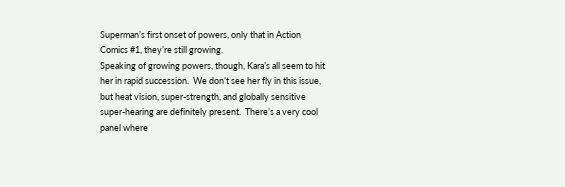Superman’s first onset of powers, only that in Action Comics #1, they’re still growing.
Speaking of growing powers, though, Kara’s all seem to hit her in rapid succession.  We don’t see her fly in this issue, but heat vision, super-strength, and globally sensitive super-hearing are definitely present.  There’s a very cool panel where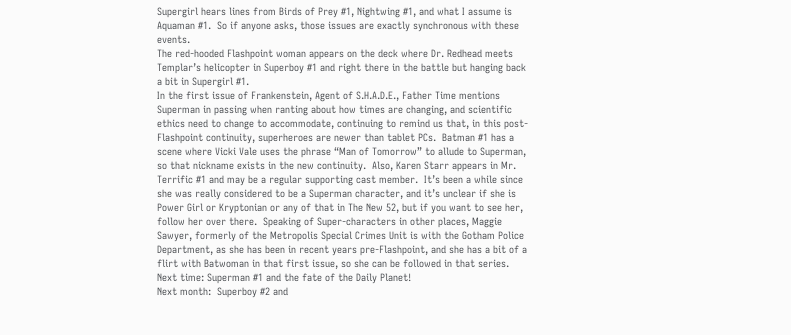Supergirl hears lines from Birds of Prey #1, Nightwing #1, and what I assume is Aquaman #1.  So if anyone asks, those issues are exactly synchronous with these events.
The red-hooded Flashpoint woman appears on the deck where Dr. Redhead meets Templar’s helicopter in Superboy #1 and right there in the battle but hanging back a bit in Supergirl #1.
In the first issue of Frankenstein, Agent of S.H.A.D.E., Father Time mentions Superman in passing when ranting about how times are changing, and scientific ethics need to change to accommodate, continuing to remind us that, in this post-Flashpoint continuity, superheroes are newer than tablet PCs.  Batman #1 has a scene where Vicki Vale uses the phrase “Man of Tomorrow” to allude to Superman, so that nickname exists in the new continuity.  Also, Karen Starr appears in Mr. Terrific #1 and may be a regular supporting cast member.  It’s been a while since she was really considered to be a Superman character, and it’s unclear if she is Power Girl or Kryptonian or any of that in The New 52, but if you want to see her, follow her over there.  Speaking of Super-characters in other places, Maggie Sawyer, formerly of the Metropolis Special Crimes Unit is with the Gotham Police Department, as she has been in recent years pre-Flashpoint, and she has a bit of a flirt with Batwoman in that first issue, so she can be followed in that series.
Next time: Superman #1 and the fate of the Daily Planet!
Next month:  Superboy #2 and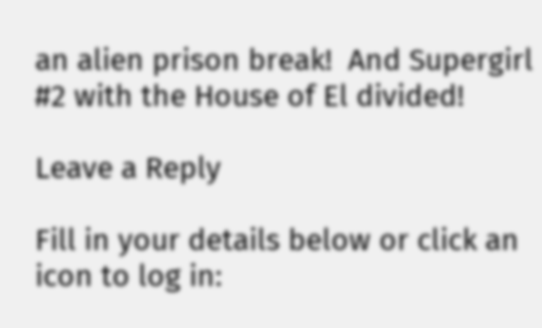an alien prison break!  And Supergirl #2 with the House of El divided!

Leave a Reply

Fill in your details below or click an icon to log in: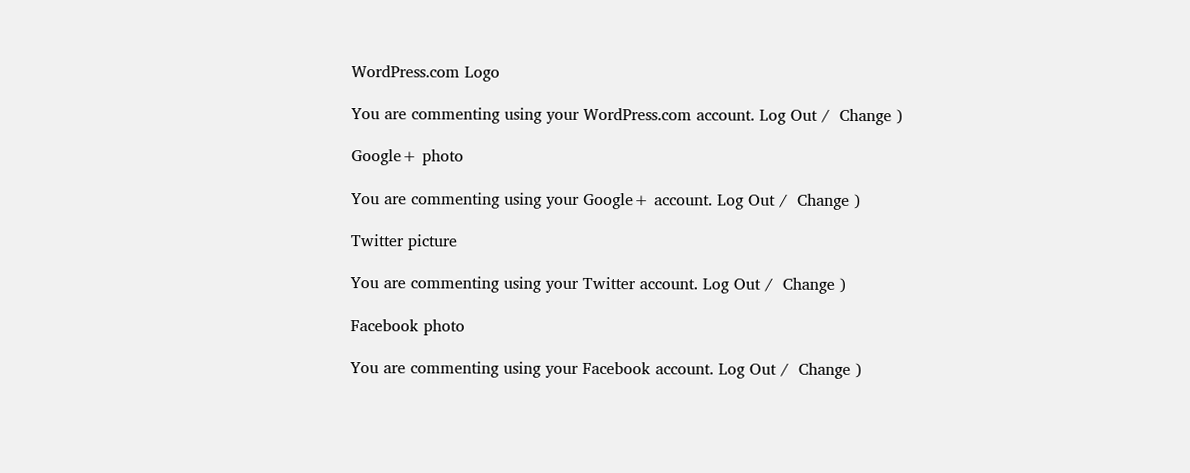WordPress.com Logo

You are commenting using your WordPress.com account. Log Out /  Change )

Google+ photo

You are commenting using your Google+ account. Log Out /  Change )

Twitter picture

You are commenting using your Twitter account. Log Out /  Change )

Facebook photo

You are commenting using your Facebook account. Log Out /  Change )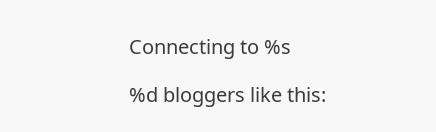Connecting to %s

%d bloggers like this: